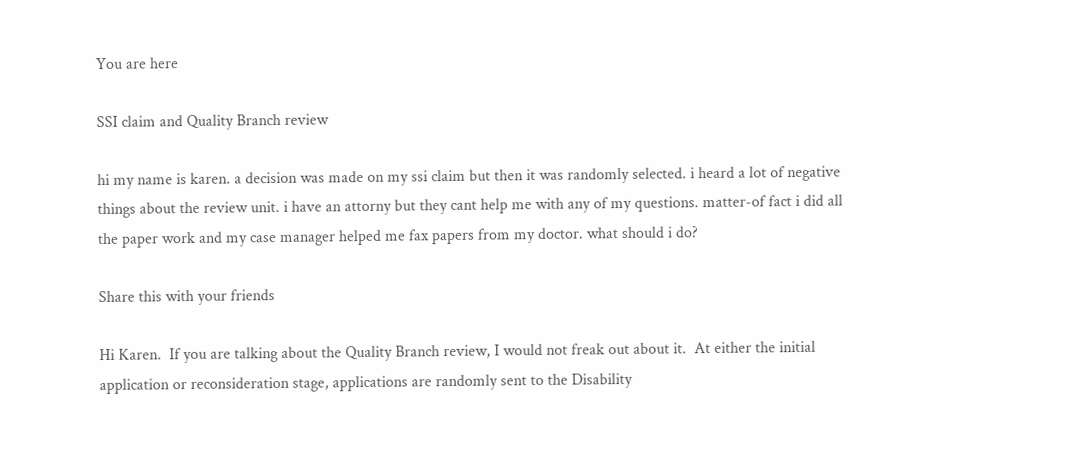You are here

SSI claim and Quality Branch review

hi my name is karen. a decision was made on my ssi claim but then it was randomly selected. i heard a lot of negative things about the review unit. i have an attorny but they cant help me with any of my questions. matter-of fact i did all the paper work and my case manager helped me fax papers from my doctor. what should i do?

Share this with your friends

Hi Karen.  If you are talking about the Quality Branch review, I would not freak out about it.  At either the initial application or reconsideration stage, applications are randomly sent to the Disability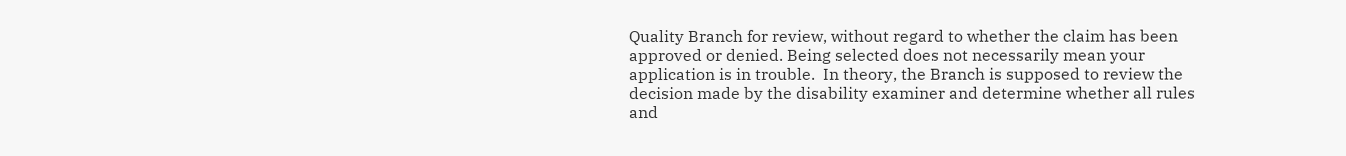Quality Branch for review, without regard to whether the claim has been approved or denied. Being selected does not necessarily mean your application is in trouble.  In theory, the Branch is supposed to review the decision made by the disability examiner and determine whether all rules and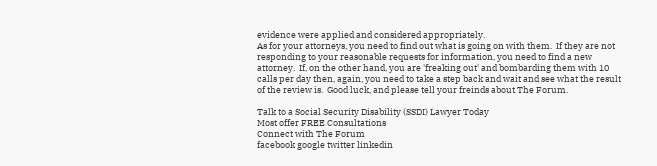evidence were applied and considered appropriately.
As for your attorneys, you need to find out what is going on with them.  If they are not responding to your reasonable requests for information, you need to find a new attorney.  If, on the other hand, you are 'freaking out' and bombarding them with 10 calls per day then, again, you need to take a step back and wait and see what the result of the review is.  Good luck, and please tell your freinds about The Forum.

Talk to a Social Security Disability (SSDI) Lawyer Today
Most offer FREE Consultations
Connect with The Forum
facebook google twitter linkedin